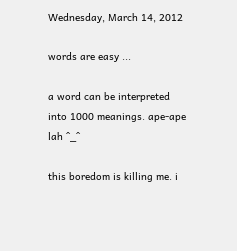Wednesday, March 14, 2012

words are easy ...

a word can be interpreted into 1000 meanings. ape-ape lah ^_^

this boredom is killing me. i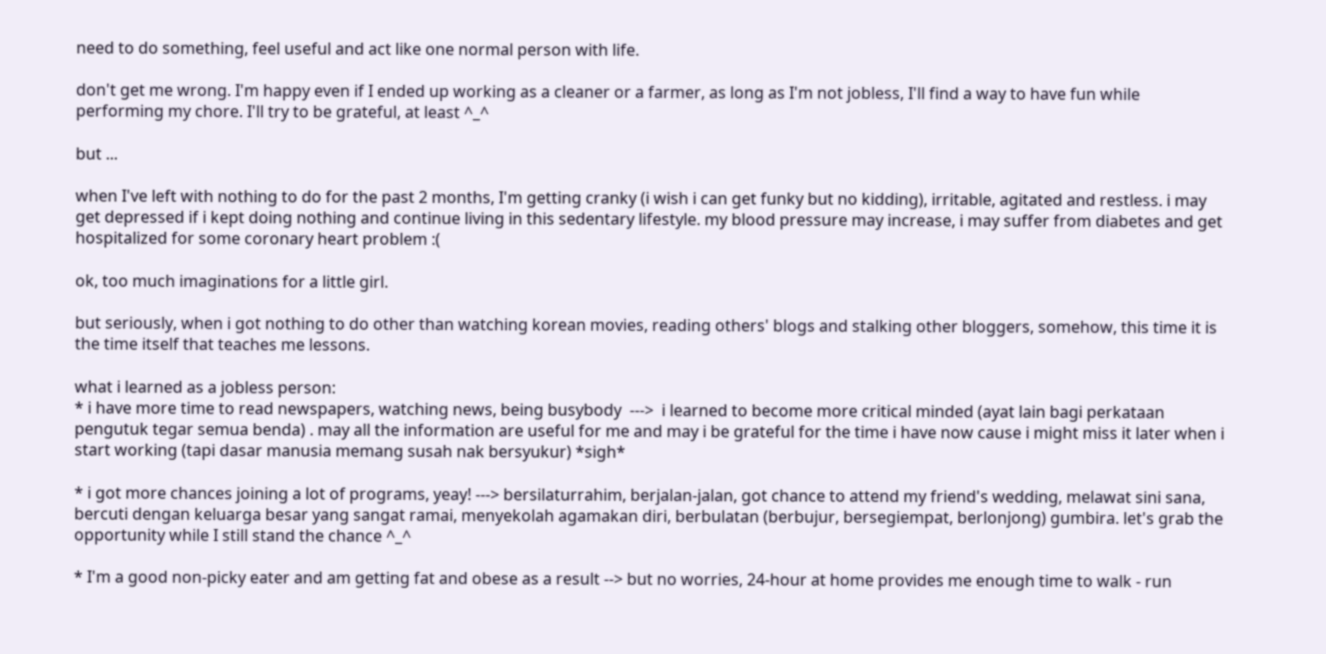need to do something, feel useful and act like one normal person with life.

don't get me wrong. I'm happy even if I ended up working as a cleaner or a farmer, as long as I'm not jobless, I'll find a way to have fun while performing my chore. I'll try to be grateful, at least ^_^

but ...

when I've left with nothing to do for the past 2 months, I'm getting cranky (i wish i can get funky but no kidding), irritable, agitated and restless. i may get depressed if i kept doing nothing and continue living in this sedentary lifestyle. my blood pressure may increase, i may suffer from diabetes and get hospitalized for some coronary heart problem :(

ok, too much imaginations for a little girl.

but seriously, when i got nothing to do other than watching korean movies, reading others' blogs and stalking other bloggers, somehow, this time it is the time itself that teaches me lessons.

what i learned as a jobless person:
* i have more time to read newspapers, watching news, being busybody  --->  i learned to become more critical minded (ayat lain bagi perkataan pengutuk tegar semua benda) . may all the information are useful for me and may i be grateful for the time i have now cause i might miss it later when i start working (tapi dasar manusia memang susah nak bersyukur) *sigh*

* i got more chances joining a lot of programs, yeay! ---> bersilaturrahim, berjalan-jalan, got chance to attend my friend's wedding, melawat sini sana, bercuti dengan keluarga besar yang sangat ramai, menyekolah agamakan diri, berbulatan (berbujur, bersegiempat, berlonjong) gumbira. let's grab the opportunity while I still stand the chance ^_^

* I'm a good non-picky eater and am getting fat and obese as a result --> but no worries, 24-hour at home provides me enough time to walk - run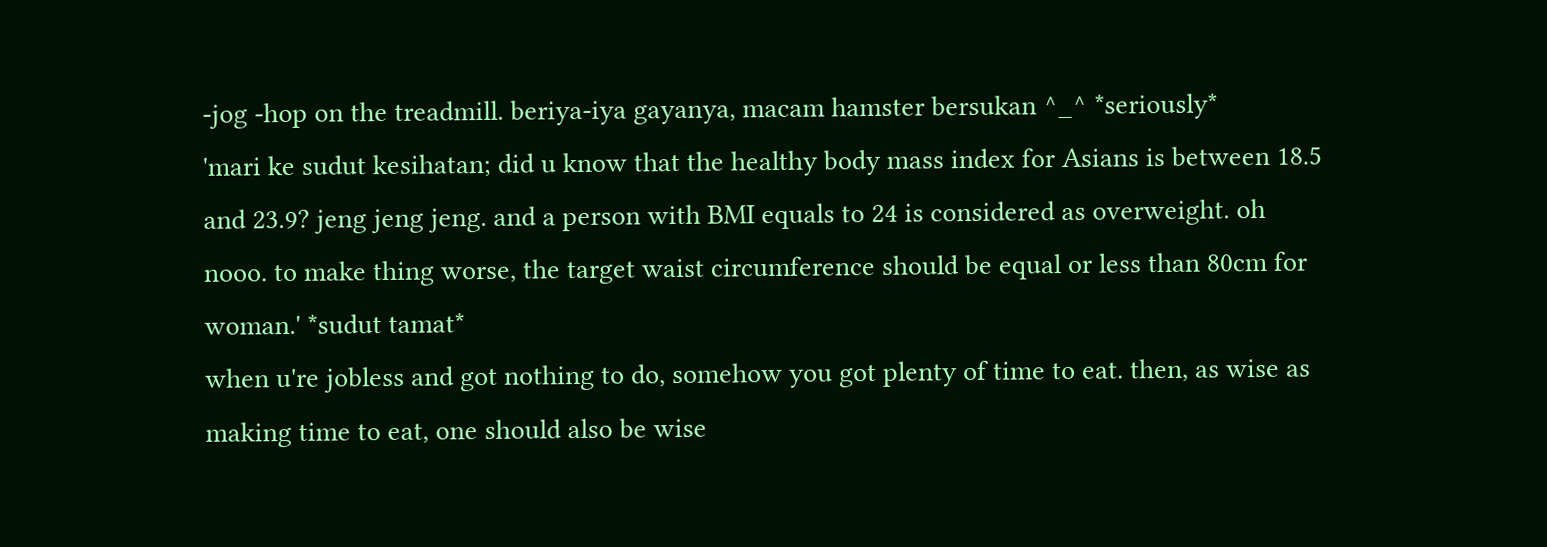-jog -hop on the treadmill. beriya-iya gayanya, macam hamster bersukan ^_^ *seriously*
'mari ke sudut kesihatan; did u know that the healthy body mass index for Asians is between 18.5 and 23.9? jeng jeng jeng. and a person with BMI equals to 24 is considered as overweight. oh nooo. to make thing worse, the target waist circumference should be equal or less than 80cm for woman.' *sudut tamat*
when u're jobless and got nothing to do, somehow you got plenty of time to eat. then, as wise as making time to eat, one should also be wise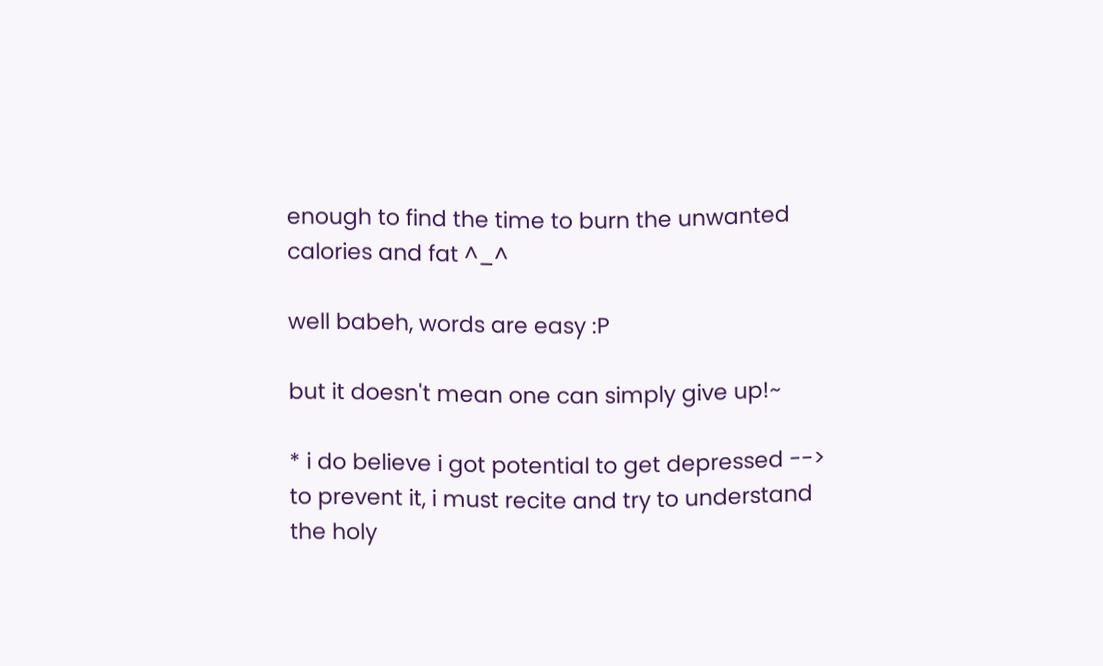enough to find the time to burn the unwanted calories and fat ^_^

well babeh, words are easy :P

but it doesn't mean one can simply give up!~

* i do believe i got potential to get depressed --> to prevent it, i must recite and try to understand the holy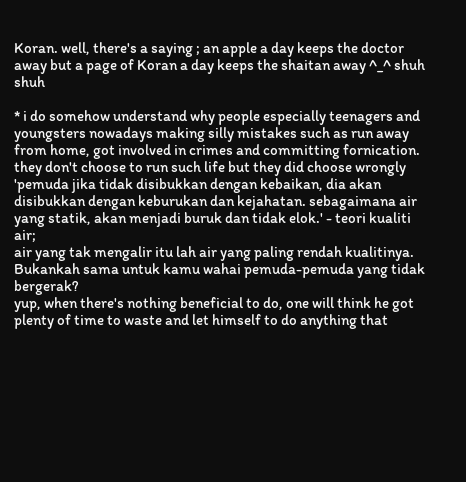Koran. well, there's a saying ; an apple a day keeps the doctor away but a page of Koran a day keeps the shaitan away ^_^ shuh shuh

* i do somehow understand why people especially teenagers and youngsters nowadays making silly mistakes such as run away from home, got involved in crimes and committing fornication. they don't choose to run such life but they did choose wrongly
'pemuda jika tidak disibukkan dengan kebaikan, dia akan disibukkan dengan keburukan dan kejahatan. sebagaimana air yang statik, akan menjadi buruk dan tidak elok.' - teori kualiti air;
air yang tak mengalir itu lah air yang paling rendah kualitinya.
Bukankah sama untuk kamu wahai pemuda-pemuda yang tidak bergerak?
yup, when there's nothing beneficial to do, one will think he got plenty of time to waste and let himself to do anything that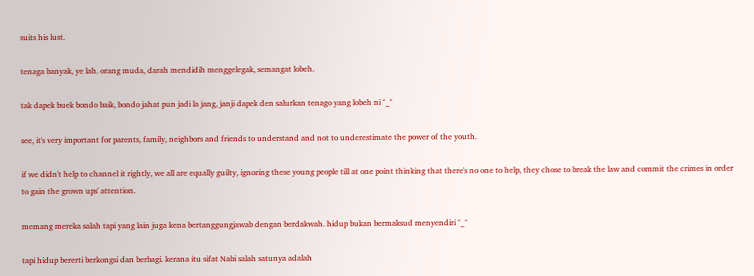suits his lust.

tenaga banyak, ye lah. orang muda, darah mendidih menggelegak, semangat lobeh.

tak dapek buek bondo baik, bondo jahat pun jadi la jang, janji dapek den salurkan tenago yang lobeh ni ^_^

see, it's very important for parents, family, neighbors and friends to understand and not to underestimate the power of the youth.

if we didn't help to channel it rightly, we all are equally guilty, ignoring these young people till at one point thinking that there's no one to help, they chose to break the law and commit the crimes in order to gain the grown ups' attention.

memang mereka salah tapi yang lain juga kena bertanggungjawab dengan berdakwah. hidup bukan bermaksud menyendiri ^_^

tapi hidup bererti berkongsi dan berbagi. kerana itu sifat Nabi salah satunya adalah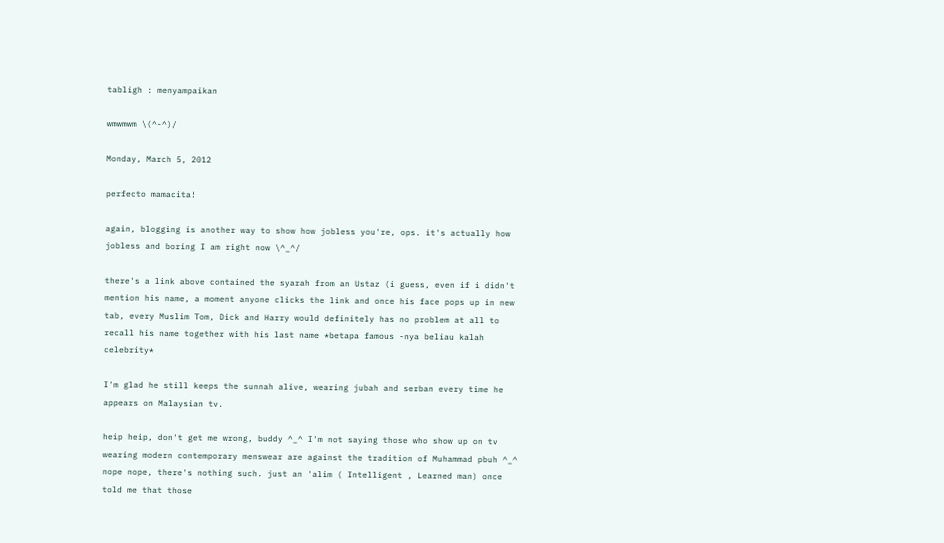tabligh : menyampaikan

wmwmwm \(^-^)/

Monday, March 5, 2012

perfecto mamacita!

again, blogging is another way to show how jobless you're, ops. it's actually how jobless and boring I am right now \^_^/

there's a link above contained the syarah from an Ustaz (i guess, even if i didn't mention his name, a moment anyone clicks the link and once his face pops up in new tab, every Muslim Tom, Dick and Harry would definitely has no problem at all to recall his name together with his last name *betapa famous -nya beliau kalah celebrity*

I'm glad he still keeps the sunnah alive, wearing jubah and serban every time he appears on Malaysian tv.

heip heip, don't get me wrong, buddy ^_^ I'm not saying those who show up on tv wearing modern contemporary menswear are against the tradition of Muhammad pbuh ^_^ nope nope, there's nothing such. just an 'alim ( Intelligent , Learned man) once told me that those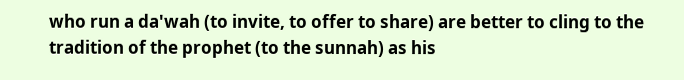who run a da'wah (to invite, to offer to share) are better to cling to the tradition of the prophet (to the sunnah) as his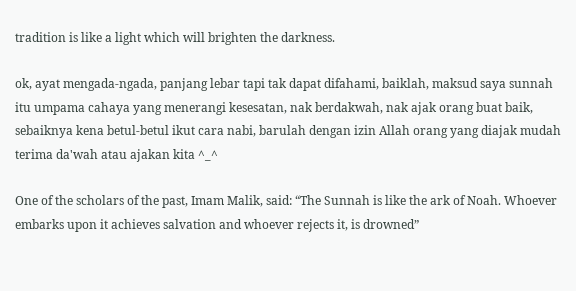tradition is like a light which will brighten the darkness.

ok, ayat mengada-ngada, panjang lebar tapi tak dapat difahami, baiklah, maksud saya sunnah itu umpama cahaya yang menerangi kesesatan, nak berdakwah, nak ajak orang buat baik, sebaiknya kena betul-betul ikut cara nabi, barulah dengan izin Allah orang yang diajak mudah terima da'wah atau ajakan kita ^_^

One of the scholars of the past, Imam Malik, said: “The Sunnah is like the ark of Noah. Whoever embarks upon it achieves salvation and whoever rejects it, is drowned”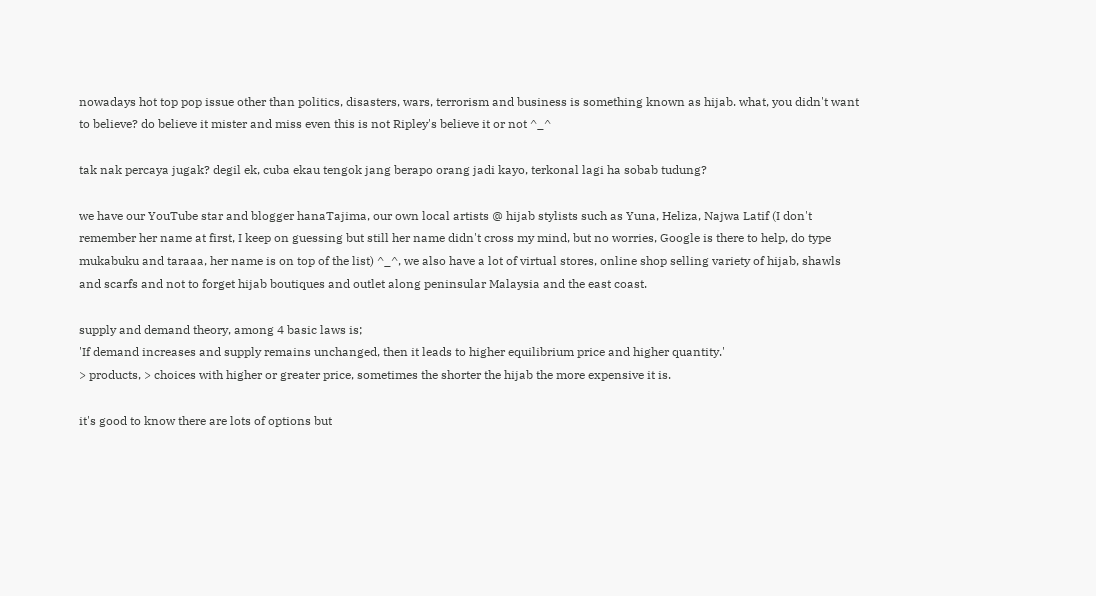nowadays hot top pop issue other than politics, disasters, wars, terrorism and business is something known as hijab. what, you didn't want to believe? do believe it mister and miss even this is not Ripley's believe it or not ^_^

tak nak percaya jugak? degil ek, cuba ekau tengok jang berapo orang jadi kayo, terkonal lagi ha sobab tudung?

we have our YouTube star and blogger hanaTajima, our own local artists @ hijab stylists such as Yuna, Heliza, Najwa Latif (I don't remember her name at first, I keep on guessing but still her name didn't cross my mind, but no worries, Google is there to help, do type mukabuku and taraaa, her name is on top of the list) ^_^, we also have a lot of virtual stores, online shop selling variety of hijab, shawls and scarfs and not to forget hijab boutiques and outlet along peninsular Malaysia and the east coast.

supply and demand theory, among 4 basic laws is;
'If demand increases and supply remains unchanged, then it leads to higher equilibrium price and higher quantity.'
> products, > choices with higher or greater price, sometimes the shorter the hijab the more expensive it is.

it's good to know there are lots of options but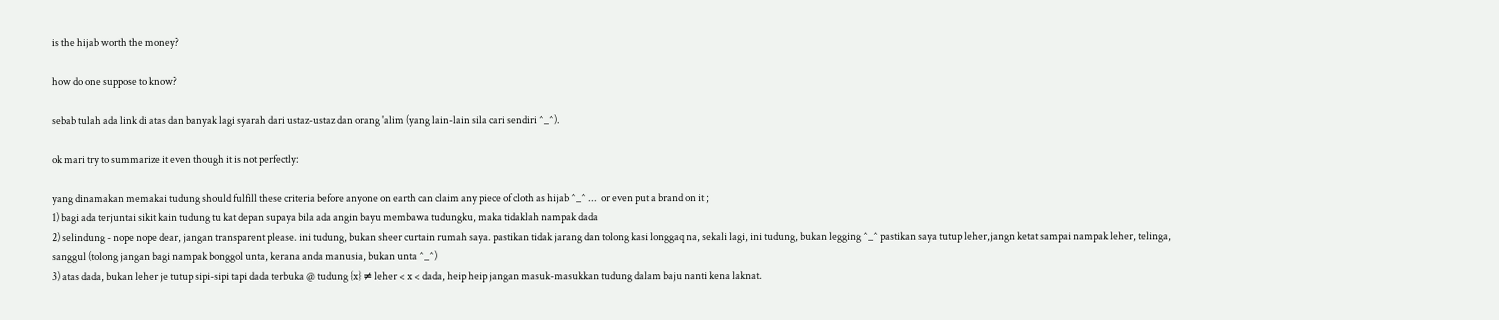is the hijab worth the money?

how do one suppose to know?

sebab tulah ada link di atas dan banyak lagi syarah dari ustaz-ustaz dan orang 'alim (yang lain-lain sila cari sendiri ^_^).

ok mari try to summarize it even though it is not perfectly:

yang dinamakan memakai tudung should fulfill these criteria before anyone on earth can claim any piece of cloth as hijab ^_^ ...  or even put a brand on it ;
1) bagi ada terjuntai sikit kain tudung tu kat depan supaya bila ada angin bayu membawa tudungku, maka tidaklah nampak dada
2) selindung - nope nope dear, jangan transparent please. ini tudung, bukan sheer curtain rumah saya. pastikan tidak jarang dan tolong kasi longgaq na, sekali lagi, ini tudung, bukan legging ^_^ pastikan saya tutup leher,jangn ketat sampai nampak leher, telinga, sanggul (tolong jangan bagi nampak bonggol unta, kerana anda manusia, bukan unta ^_^)
3) atas dada, bukan leher je tutup sipi-sipi tapi dada terbuka @ tudung {x} ≠ leher < x < dada, heip heip jangan masuk-masukkan tudung dalam baju nanti kena laknat.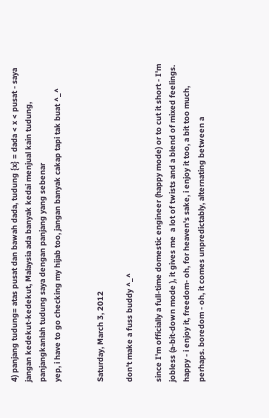4) panjang tudung= atas pusat dan bawah dada, tudung {x} = dada < x < pusat - saya jangan kedekut-kedekut, Malaysia ada banyak kedai menjual kain tudung, panjangkanlah tudung saya dengan panjang yang sebenar
yep, i have to go checking my hijab too, jangan banyak cakap tapi tak buat ^_^


Saturday, March 3, 2012

don't make a fuss buddy ^_^

since I'm officially a full-time domestic engineer (happy mode) or to cut it short - I'm jobless (a-bit-down mode ), it gives me  a lot of twists and a blend of mixed feelings. happy - i enjoy it, freedom- oh, for heaven's sake, i enjoy it too, a bit too much, perhaps. boredom - oh, it comes unpredictably, alternating between a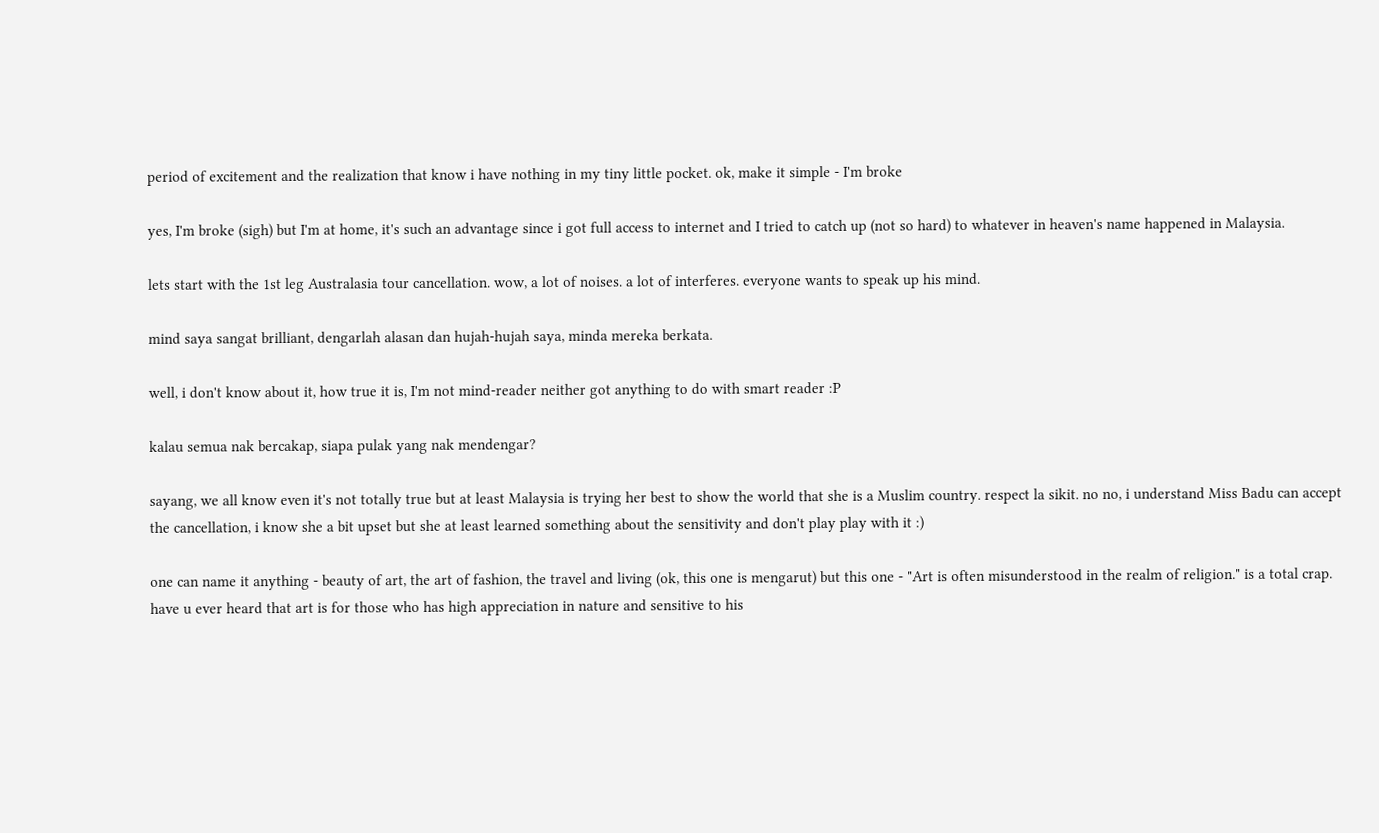period of excitement and the realization that know i have nothing in my tiny little pocket. ok, make it simple - I'm broke

yes, I'm broke (sigh) but I'm at home, it's such an advantage since i got full access to internet and I tried to catch up (not so hard) to whatever in heaven's name happened in Malaysia.

lets start with the 1st leg Australasia tour cancellation. wow, a lot of noises. a lot of interferes. everyone wants to speak up his mind.

mind saya sangat brilliant, dengarlah alasan dan hujah-hujah saya, minda mereka berkata.

well, i don't know about it, how true it is, I'm not mind-reader neither got anything to do with smart reader :P

kalau semua nak bercakap, siapa pulak yang nak mendengar?

sayang, we all know even it's not totally true but at least Malaysia is trying her best to show the world that she is a Muslim country. respect la sikit. no no, i understand Miss Badu can accept the cancellation, i know she a bit upset but she at least learned something about the sensitivity and don't play play with it :)

one can name it anything - beauty of art, the art of fashion, the travel and living (ok, this one is mengarut) but this one - "Art is often misunderstood in the realm of religion." is a total crap. have u ever heard that art is for those who has high appreciation in nature and sensitive to his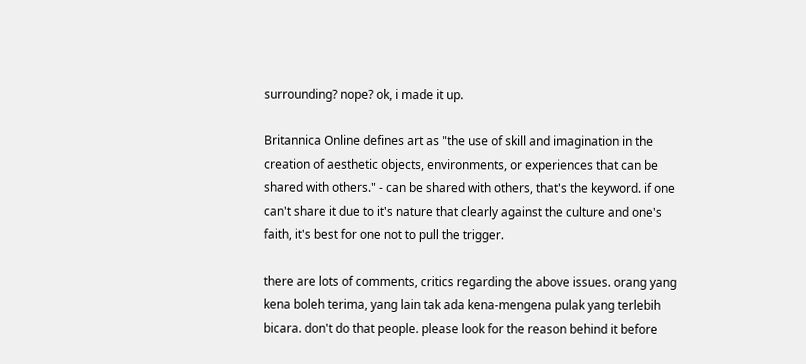surrounding? nope? ok, i made it up.

Britannica Online defines art as "the use of skill and imagination in the creation of aesthetic objects, environments, or experiences that can be shared with others." - can be shared with others, that's the keyword. if one can't share it due to it's nature that clearly against the culture and one's faith, it's best for one not to pull the trigger.

there are lots of comments, critics regarding the above issues. orang yang kena boleh terima, yang lain tak ada kena-mengena pulak yang terlebih bicara. don't do that people. please look for the reason behind it before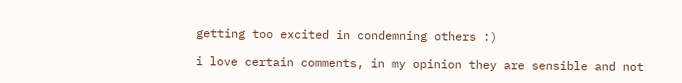getting too excited in condemning others :)

i love certain comments, in my opinion they are sensible and not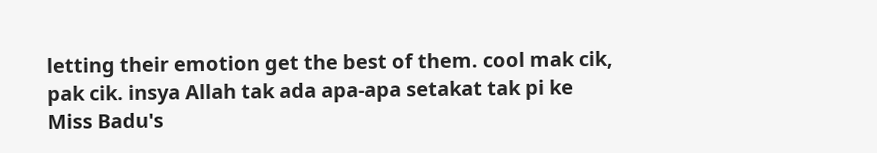letting their emotion get the best of them. cool mak cik, pak cik. insya Allah tak ada apa-apa setakat tak pi ke Miss Badu's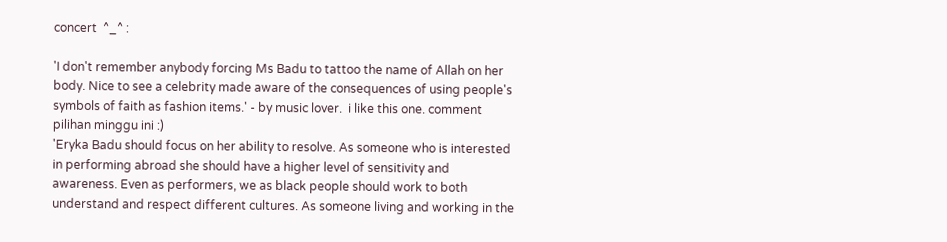concert  ^_^ :

'I don't remember anybody forcing Ms Badu to tattoo the name of Allah on her body. Nice to see a celebrity made aware of the consequences of using people's symbols of faith as fashion items.' - by music lover.  i like this one. comment pilihan minggu ini :)
'Eryka Badu should focus on her ability to resolve. As someone who is interested in performing abroad she should have a higher level of sensitivity and awareness. Even as performers, we as black people should work to both understand and respect different cultures. As someone living and working in the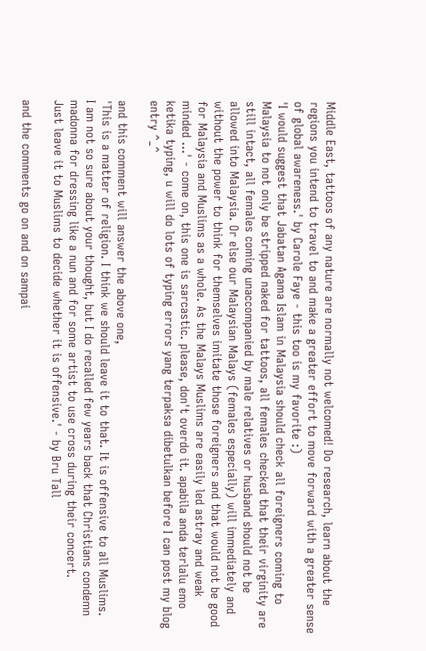Middle East, tattoos of any nature are normally not welcomed! Do research, learn about the regions you intend to travel to and make a greater effort to move forward with a greater sense of global awareness.' by Carole Faye - this too is my favorite :)
'I would suggest that Jabatan Agama Islam in Malaysia should check all foreigners coming to Malaysia to not only be stripped naked for tattoos, all females checked that their virginity are still intact, all females coming unaccompanied by male relatives or husband should not be allowed into Malaysia. Or else our Malaysian Malays (females especially) will immediately and without the power to think for themselves imitate those foreigners and that would not be good for Malaysia and Muslims as a whole. As the Malays Muslims are easily led astray and weak minded ...' - come on, this one is sarcastic. please, don't overdo it. apabila anda terlalu emo ketika typing, u will do lots of typing errors yang terpaksa dibetulkan before I can post my blog entry ^_^

and this comment will answer the above one,
'This is a matter of religion. I think we should leave it to that. It is offensive to all Muslims.
I am not so sure about your thought, but I do recalled few years back that Christians condemn madonna for dressing like a nun and for some artist to use cross during their concert.
Just leave it to Muslims to decide whether it is offensive.' - by Bru Tall

and the comments go on and on sampai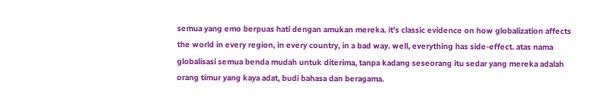semua yang emo berpuas hati dengan amukan mereka. it's classic evidence on how globalization affects the world in every region, in every country, in a bad way. well, everything has side-effect. atas nama globalisasi semua benda mudah untuk diterima, tanpa kadang seseorang itu sedar yang mereka adalah orang timur yang kaya adat, budi bahasa dan beragama.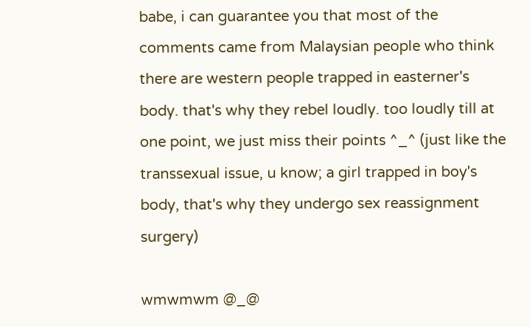babe, i can guarantee you that most of the comments came from Malaysian people who think there are western people trapped in easterner's body. that's why they rebel loudly. too loudly till at one point, we just miss their points ^_^ (just like the transsexual issue, u know; a girl trapped in boy's body, that's why they undergo sex reassignment surgery)

wmwmwm @_@